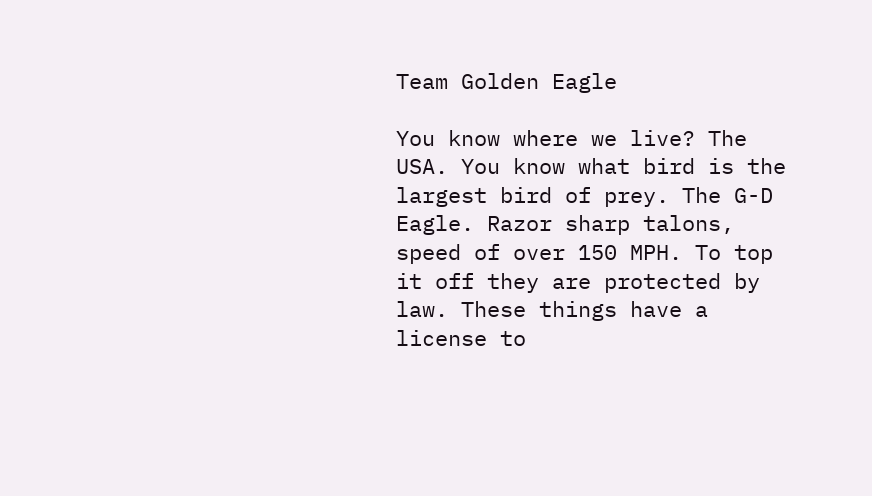Team Golden Eagle

You know where we live? The USA. You know what bird is the largest bird of prey. The G-D Eagle. Razor sharp talons, speed of over 150 MPH. To top it off they are protected by law. These things have a license to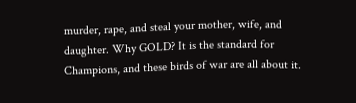murder, rape, and steal your mother, wife, and daughter. Why GOLD? It is the standard for Champions, and these birds of war are all about it.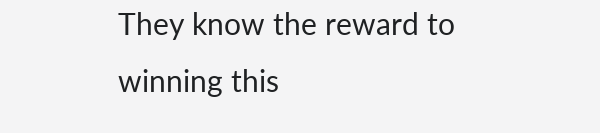They know the reward to winning this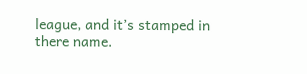league, and it’s stamped in there name.